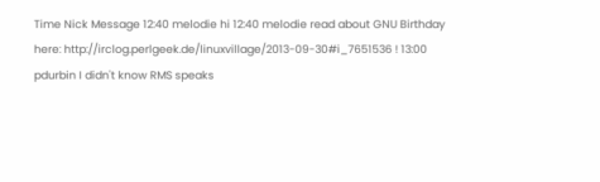Time Nick Message 12:40 melodie hi 12:40 melodie read about GNU Birthday here: http://irclog.perlgeek.de/linuxvillage/2013-09-30#i_7651536 ! 13:00 pdurbin I didn't know RMS speaks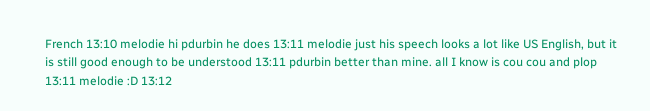French 13:10 melodie hi pdurbin he does 13:11 melodie just his speech looks a lot like US English, but it is still good enough to be understood 13:11 pdurbin better than mine. all I know is cou cou and plop 13:11 melodie :D 13:12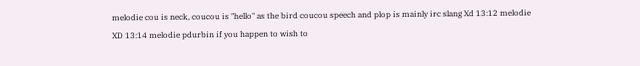melodie cou is neck, coucou is "hello" as the bird coucou speech and plop is mainly irc slang Xd 13:12 melodie XD 13:14 melodie pdurbin if you happen to wish to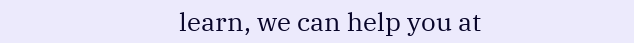learn, we can help you at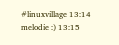#linuxvillage 13:14 melodie :) 13:15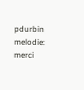pdurbin melodie: merci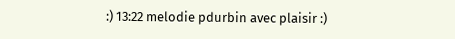:) 13:22 melodie pdurbin avec plaisir :)